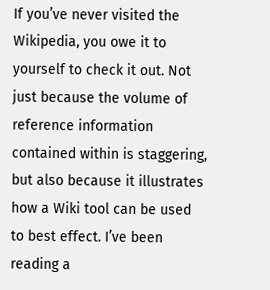If you’ve never visited the Wikipedia, you owe it to yourself to check it out. Not just because the volume of reference information contained within is staggering, but also because it illustrates how a Wiki tool can be used to best effect. I’ve been reading a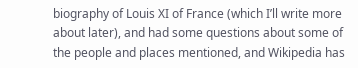biography of Louis XI of France (which I’ll write more about later), and had some questions about some of the people and places mentioned, and Wikipedia has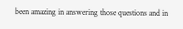been amazing in answering those questions and in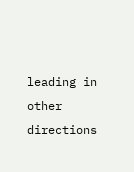leading in other directions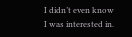I didn’t even know I was interested in.